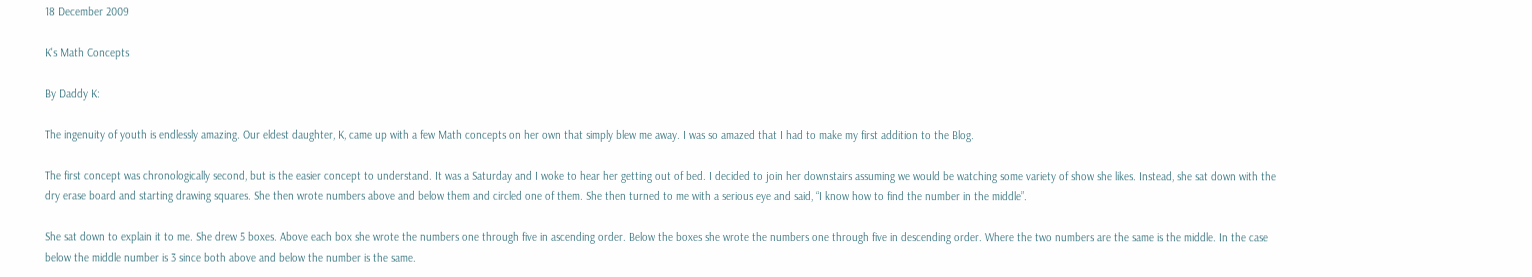18 December 2009

K's Math Concepts

By Daddy K:

The ingenuity of youth is endlessly amazing. Our eldest daughter, K, came up with a few Math concepts on her own that simply blew me away. I was so amazed that I had to make my first addition to the Blog.

The first concept was chronologically second, but is the easier concept to understand. It was a Saturday and I woke to hear her getting out of bed. I decided to join her downstairs assuming we would be watching some variety of show she likes. Instead, she sat down with the dry erase board and starting drawing squares. She then wrote numbers above and below them and circled one of them. She then turned to me with a serious eye and said, “I know how to find the number in the middle”.

She sat down to explain it to me. She drew 5 boxes. Above each box she wrote the numbers one through five in ascending order. Below the boxes she wrote the numbers one through five in descending order. Where the two numbers are the same is the middle. In the case below the middle number is 3 since both above and below the number is the same.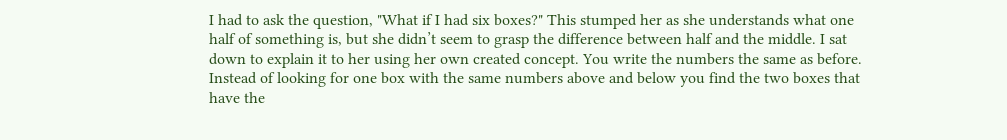I had to ask the question, "What if I had six boxes?" This stumped her as she understands what one half of something is, but she didn’t seem to grasp the difference between half and the middle. I sat down to explain it to her using her own created concept. You write the numbers the same as before. Instead of looking for one box with the same numbers above and below you find the two boxes that have the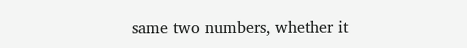same two numbers, whether it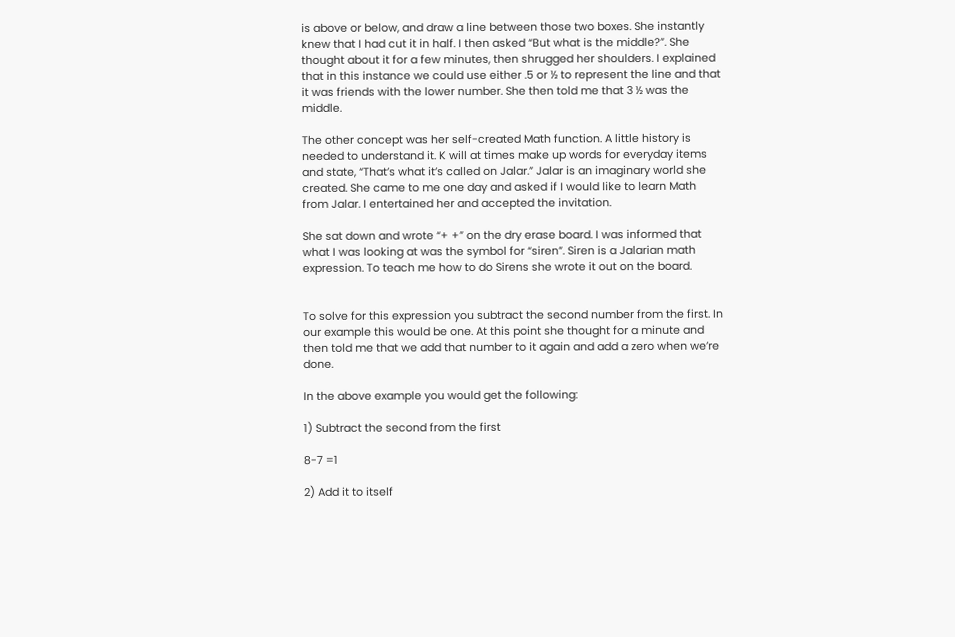is above or below, and draw a line between those two boxes. She instantly knew that I had cut it in half. I then asked “But what is the middle?”. She thought about it for a few minutes, then shrugged her shoulders. I explained that in this instance we could use either .5 or ½ to represent the line and that it was friends with the lower number. She then told me that 3 ½ was the middle.

The other concept was her self-created Math function. A little history is needed to understand it. K will at times make up words for everyday items and state, “That’s what it’s called on Jalar.” Jalar is an imaginary world she created. She came to me one day and asked if I would like to learn Math from Jalar. I entertained her and accepted the invitation.

She sat down and wrote “+ +” on the dry erase board. I was informed that what I was looking at was the symbol for “siren”. Siren is a Jalarian math expression. To teach me how to do Sirens she wrote it out on the board.


To solve for this expression you subtract the second number from the first. In our example this would be one. At this point she thought for a minute and then told me that we add that number to it again and add a zero when we’re done.

In the above example you would get the following:

1) Subtract the second from the first

8-7 =1

2) Add it to itself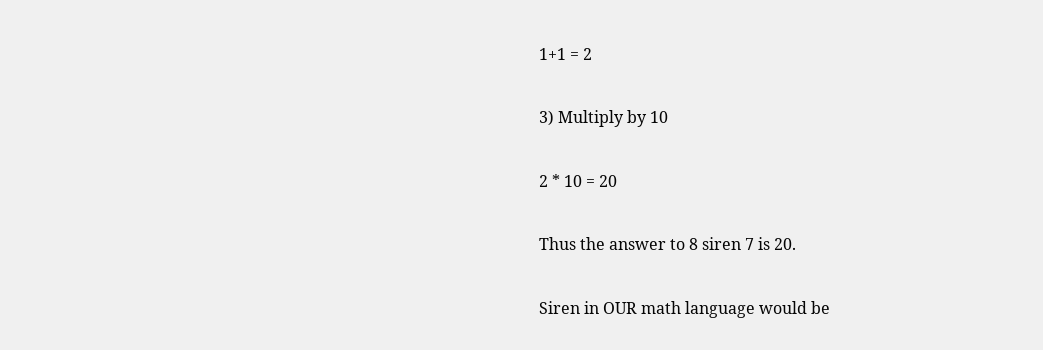1+1 = 2

3) Multiply by 10

2 * 10 = 20

Thus the answer to 8 siren 7 is 20.

Siren in OUR math language would be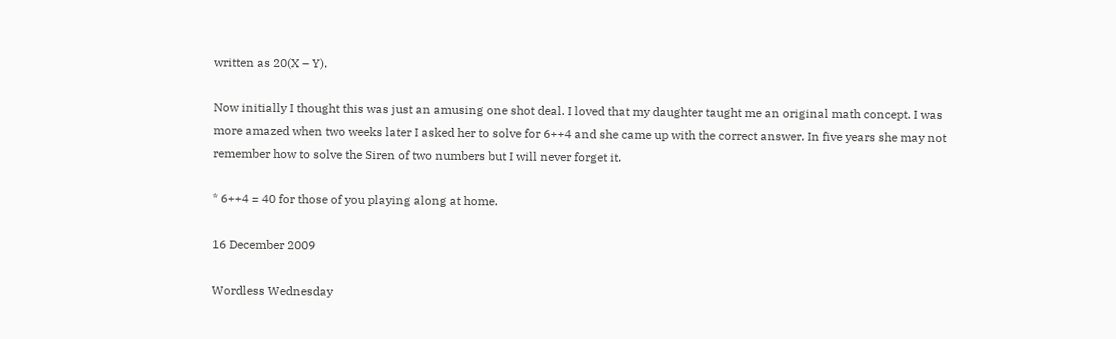written as 20(X – Y).

Now initially I thought this was just an amusing one shot deal. I loved that my daughter taught me an original math concept. I was more amazed when two weeks later I asked her to solve for 6++4 and she came up with the correct answer. In five years she may not remember how to solve the Siren of two numbers but I will never forget it.

* 6++4 = 40 for those of you playing along at home.

16 December 2009

Wordless Wednesday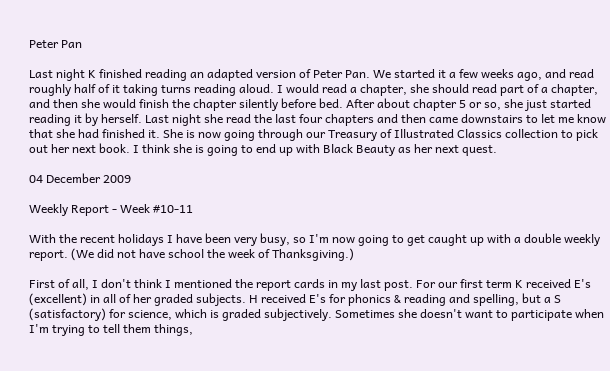Peter Pan

Last night K finished reading an adapted version of Peter Pan. We started it a few weeks ago, and read roughly half of it taking turns reading aloud. I would read a chapter, she should read part of a chapter, and then she would finish the chapter silently before bed. After about chapter 5 or so, she just started reading it by herself. Last night she read the last four chapters and then came downstairs to let me know that she had finished it. She is now going through our Treasury of Illustrated Classics collection to pick out her next book. I think she is going to end up with Black Beauty as her next quest.

04 December 2009

Weekly Report - Week #10-11

With the recent holidays I have been very busy, so I'm now going to get caught up with a double weekly report. (We did not have school the week of Thanksgiving.)

First of all, I don't think I mentioned the report cards in my last post. For our first term K received E's (excellent) in all of her graded subjects. H received E's for phonics & reading and spelling, but a S (satisfactory) for science, which is graded subjectively. Sometimes she doesn't want to participate when I'm trying to tell them things,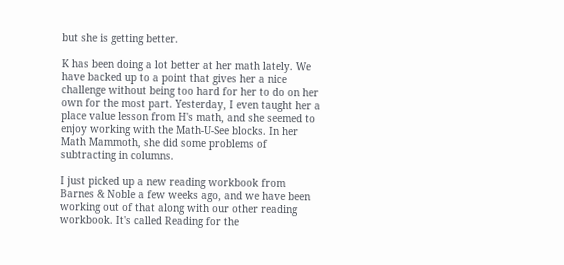but she is getting better.

K has been doing a lot better at her math lately. We have backed up to a point that gives her a nice challenge without being too hard for her to do on her own for the most part. Yesterday, I even taught her a place value lesson from H's math, and she seemed to enjoy working with the Math-U-See blocks. In her Math Mammoth, she did some problems of subtracting in columns.

I just picked up a new reading workbook from Barnes & Noble a few weeks ago, and we have been working out of that along with our other reading workbook. It's called Reading for the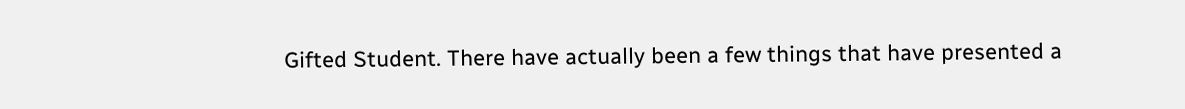Gifted Student. There have actually been a few things that have presented a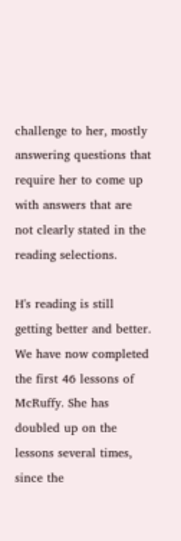challenge to her, mostly answering questions that require her to come up with answers that are not clearly stated in the reading selections.

H's reading is still getting better and better. We have now completed the first 46 lessons of McRuffy. She has doubled up on the lessons several times, since the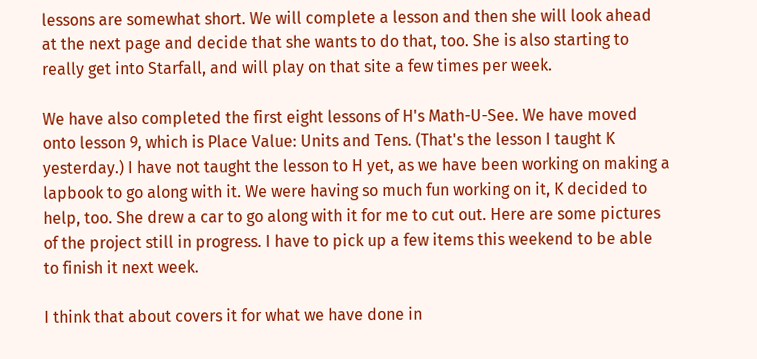lessons are somewhat short. We will complete a lesson and then she will look ahead at the next page and decide that she wants to do that, too. She is also starting to really get into Starfall, and will play on that site a few times per week.

We have also completed the first eight lessons of H's Math-U-See. We have moved onto lesson 9, which is Place Value: Units and Tens. (That's the lesson I taught K yesterday.) I have not taught the lesson to H yet, as we have been working on making a lapbook to go along with it. We were having so much fun working on it, K decided to help, too. She drew a car to go along with it for me to cut out. Here are some pictures of the project still in progress. I have to pick up a few items this weekend to be able to finish it next week.

I think that about covers it for what we have done in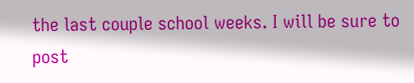the last couple school weeks. I will be sure to post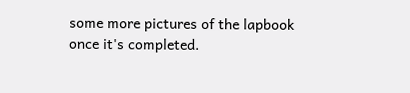some more pictures of the lapbook once it's completed.